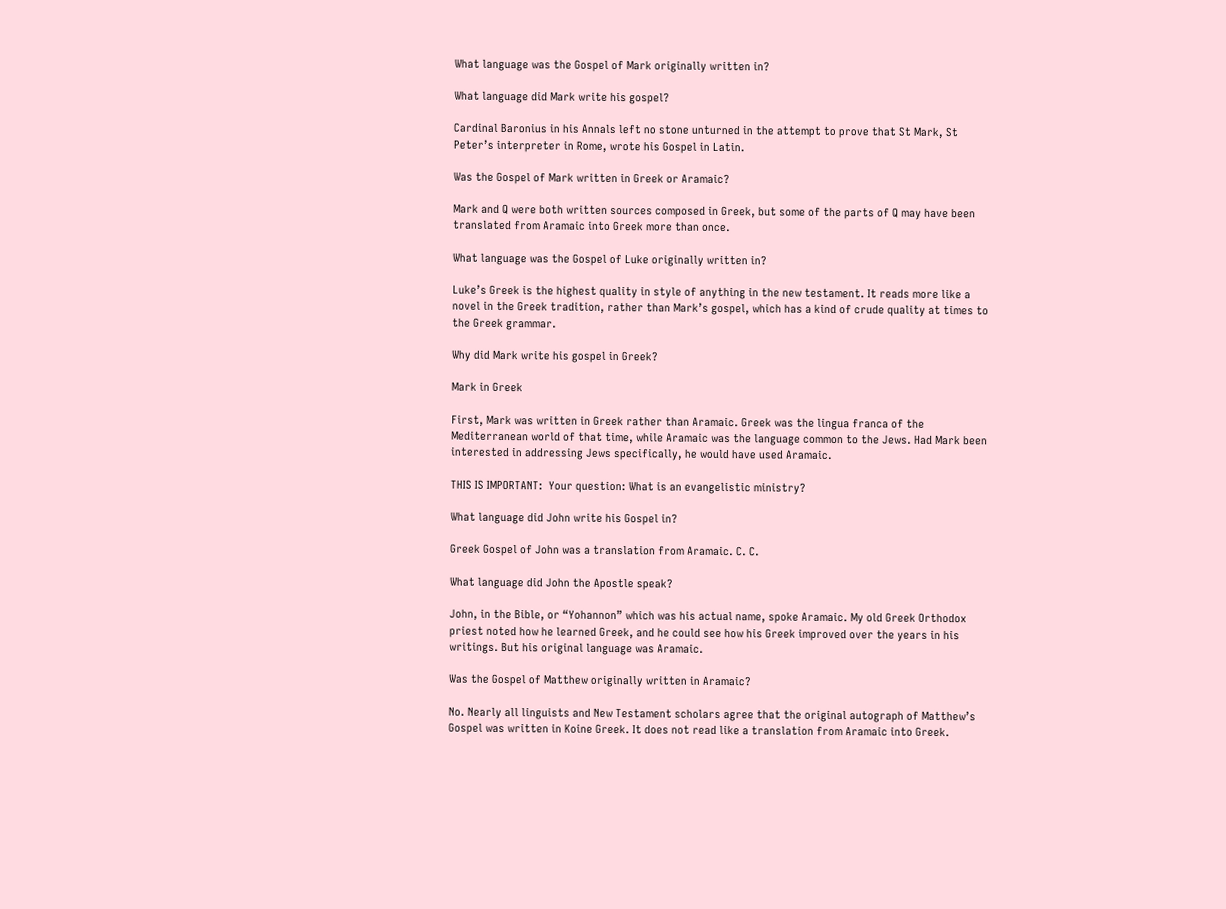What language was the Gospel of Mark originally written in?

What language did Mark write his gospel?

Cardinal Baronius in his Annals left no stone unturned in the attempt to prove that St Mark, St Peter’s interpreter in Rome, wrote his Gospel in Latin.

Was the Gospel of Mark written in Greek or Aramaic?

Mark and Q were both written sources composed in Greek, but some of the parts of Q may have been translated from Aramaic into Greek more than once.

What language was the Gospel of Luke originally written in?

Luke’s Greek is the highest quality in style of anything in the new testament. It reads more like a novel in the Greek tradition, rather than Mark’s gospel, which has a kind of crude quality at times to the Greek grammar.

Why did Mark write his gospel in Greek?

Mark in Greek

First, Mark was written in Greek rather than Aramaic. Greek was the lingua franca of the Mediterranean world of that time, while Aramaic was the language common to the Jews. Had Mark been interested in addressing Jews specifically, he would have used Aramaic.

THIS IS IMPORTANT:  Your question: What is an evangelistic ministry?

What language did John write his Gospel in?

Greek Gospel of John was a translation from Aramaic. C. C.

What language did John the Apostle speak?

John, in the Bible, or “Yohannon” which was his actual name, spoke Aramaic. My old Greek Orthodox priest noted how he learned Greek, and he could see how his Greek improved over the years in his writings. But his original language was Aramaic.

Was the Gospel of Matthew originally written in Aramaic?

No. Nearly all linguists and New Testament scholars agree that the original autograph of Matthew’s Gospel was written in Koine Greek. It does not read like a translation from Aramaic into Greek.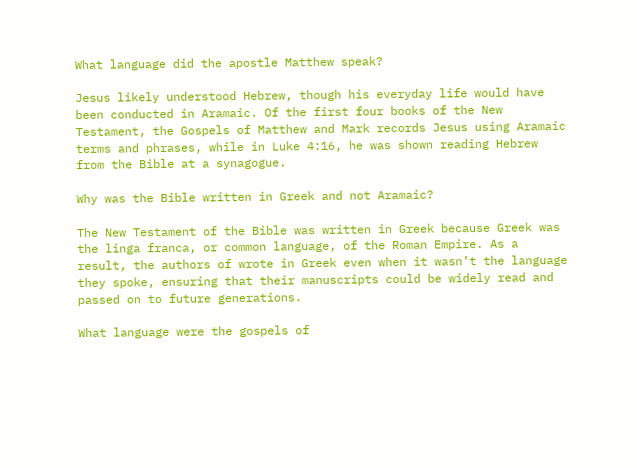What language did the apostle Matthew speak?

Jesus likely understood Hebrew, though his everyday life would have been conducted in Aramaic. Of the first four books of the New Testament, the Gospels of Matthew and Mark records Jesus using Aramaic terms and phrases, while in Luke 4:16, he was shown reading Hebrew from the Bible at a synagogue.

Why was the Bible written in Greek and not Aramaic?

The New Testament of the Bible was written in Greek because Greek was the linga franca, or common language, of the Roman Empire. As a result, the authors of wrote in Greek even when it wasn’t the language they spoke, ensuring that their manuscripts could be widely read and passed on to future generations.

What language were the gospels of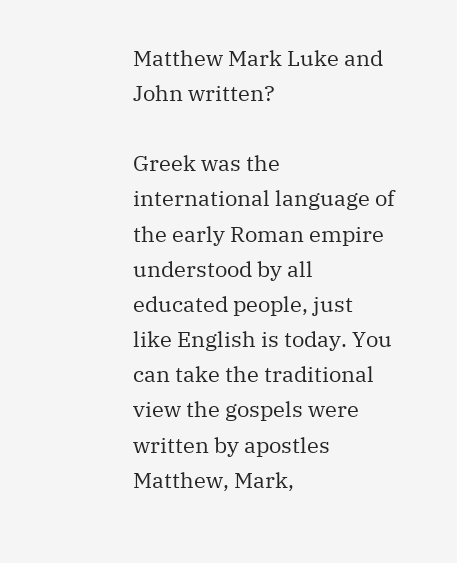Matthew Mark Luke and John written?

Greek was the international language of the early Roman empire understood by all educated people, just like English is today. You can take the traditional view the gospels were written by apostles Matthew, Mark,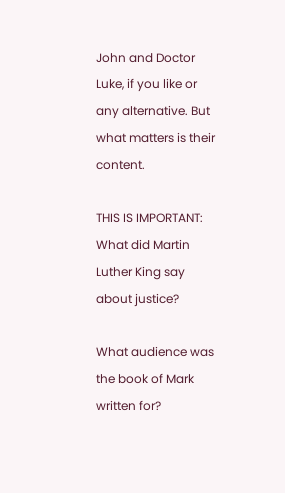John and Doctor Luke, if you like or any alternative. But what matters is their content.

THIS IS IMPORTANT:  What did Martin Luther King say about justice?

What audience was the book of Mark written for?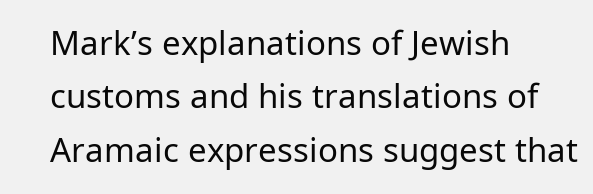Mark’s explanations of Jewish customs and his translations of Aramaic expressions suggest that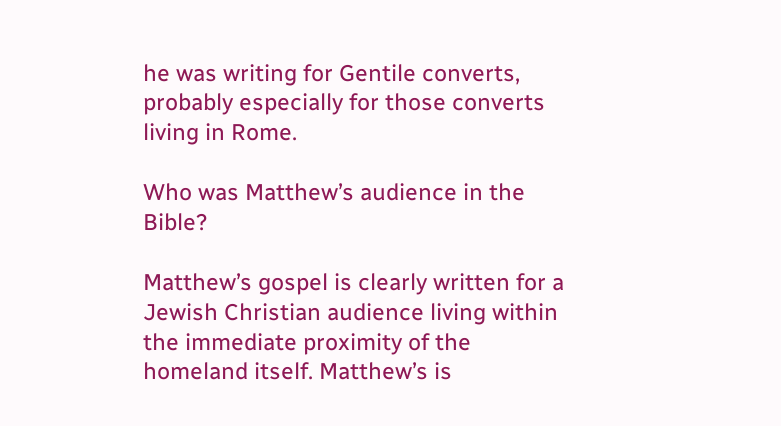he was writing for Gentile converts, probably especially for those converts living in Rome.

Who was Matthew’s audience in the Bible?

Matthew’s gospel is clearly written for a Jewish Christian audience living within the immediate proximity of the homeland itself. Matthew’s is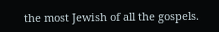the most Jewish of all the gospels.